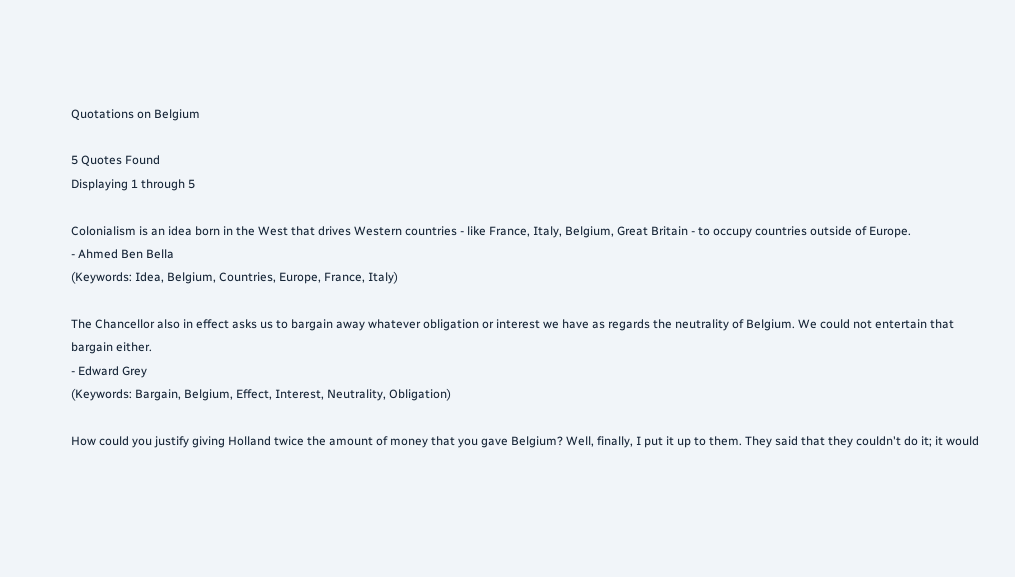Quotations on Belgium

5 Quotes Found
Displaying 1 through 5

Colonialism is an idea born in the West that drives Western countries - like France, Italy, Belgium, Great Britain - to occupy countries outside of Europe.
- Ahmed Ben Bella
(Keywords: Idea, Belgium, Countries, Europe, France, Italy)

The Chancellor also in effect asks us to bargain away whatever obligation or interest we have as regards the neutrality of Belgium. We could not entertain that bargain either.
- Edward Grey
(Keywords: Bargain, Belgium, Effect, Interest, Neutrality, Obligation)

How could you justify giving Holland twice the amount of money that you gave Belgium? Well, finally, I put it up to them. They said that they couldn't do it; it would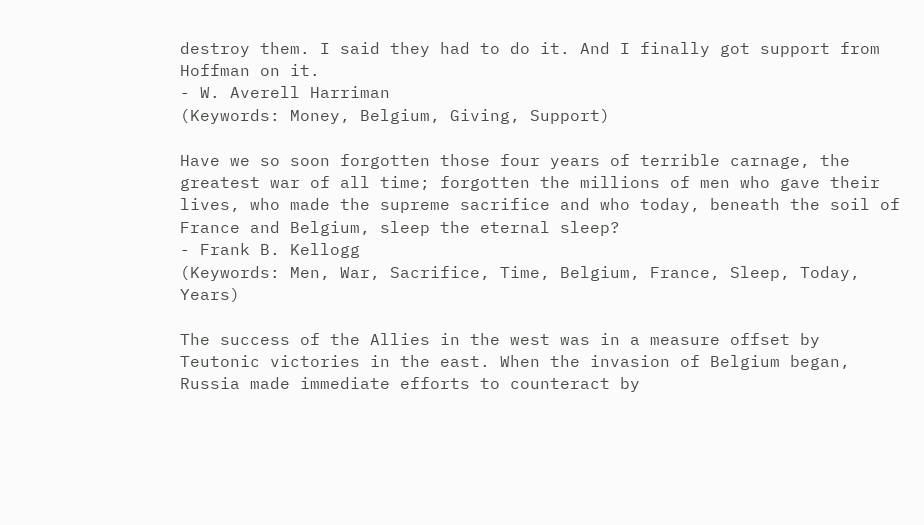destroy them. I said they had to do it. And I finally got support from Hoffman on it.
- W. Averell Harriman
(Keywords: Money, Belgium, Giving, Support)

Have we so soon forgotten those four years of terrible carnage, the greatest war of all time; forgotten the millions of men who gave their lives, who made the supreme sacrifice and who today, beneath the soil of France and Belgium, sleep the eternal sleep?
- Frank B. Kellogg
(Keywords: Men, War, Sacrifice, Time, Belgium, France, Sleep, Today, Years)

The success of the Allies in the west was in a measure offset by Teutonic victories in the east. When the invasion of Belgium began, Russia made immediate efforts to counteract by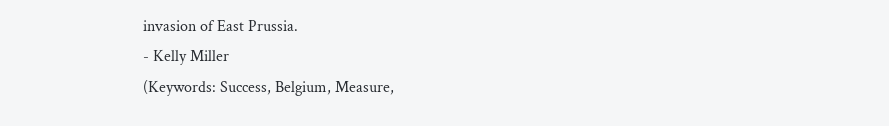invasion of East Prussia.
- Kelly Miller
(Keywords: Success, Belgium, Measure,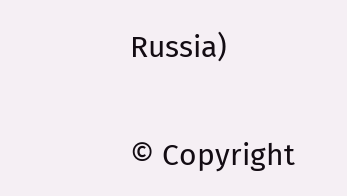Russia)

© Copyright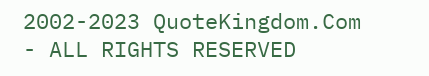2002-2023 QuoteKingdom.Com - ALL RIGHTS RESERVED